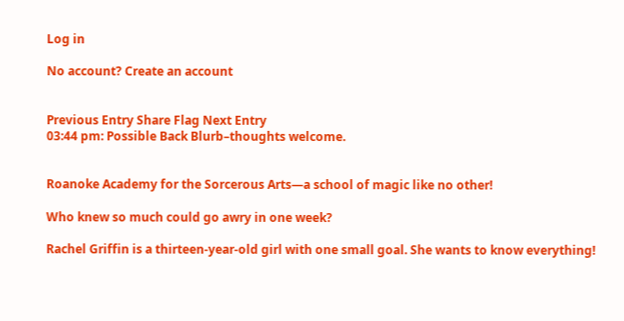Log in

No account? Create an account


Previous Entry Share Flag Next Entry
03:44 pm: Possible Back Blurb–thoughts welcome.


Roanoke Academy for the Sorcerous Arts—a school of magic like no other!

Who knew so much could go awry in one week?

Rachel Griffin is a thirteen-year-old girl with one small goal. She wants to know everything!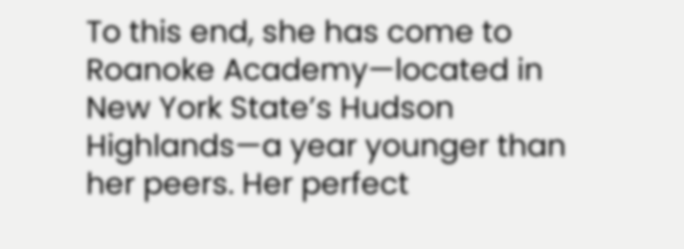To this end, she has come to Roanoke Academy—located in New York State’s Hudson Highlands—a year younger than her peers. Her perfect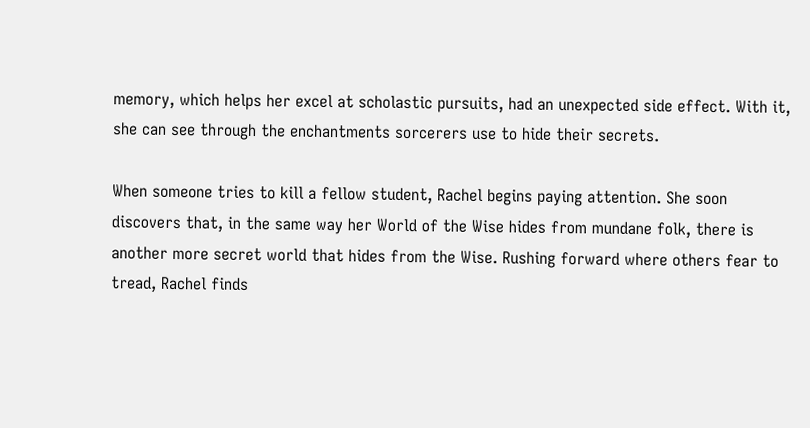memory, which helps her excel at scholastic pursuits, had an unexpected side effect. With it, she can see through the enchantments sorcerers use to hide their secrets.

When someone tries to kill a fellow student, Rachel begins paying attention. She soon discovers that, in the same way her World of the Wise hides from mundane folk, there is another more secret world that hides from the Wise. Rushing forward where others fear to tread, Rachel finds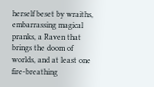herself beset by wraiths, embarrassing magical pranks, a Raven that brings the doom of worlds, and at least one fire-breathing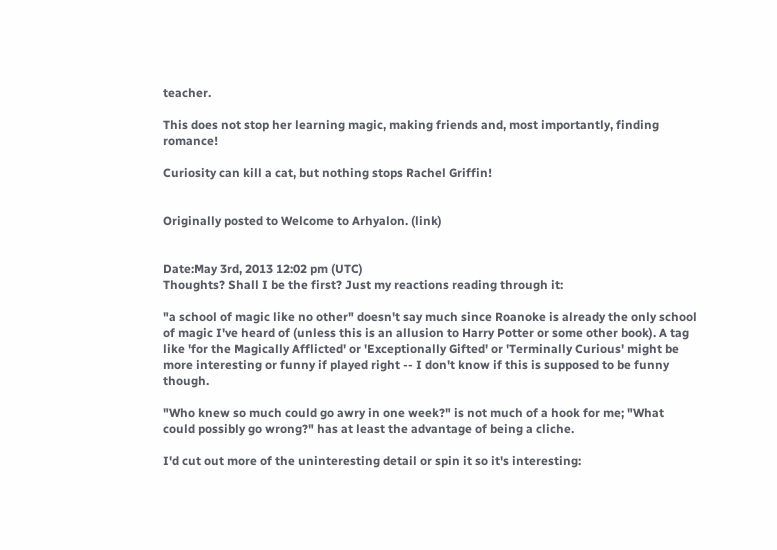teacher.

This does not stop her learning magic, making friends and, most importantly, finding romance!

Curiosity can kill a cat, but nothing stops Rachel Griffin!


Originally posted to Welcome to Arhyalon. (link)


Date:May 3rd, 2013 12:02 pm (UTC)
Thoughts? Shall I be the first? Just my reactions reading through it:

"a school of magic like no other" doesn't say much since Roanoke is already the only school of magic I've heard of (unless this is an allusion to Harry Potter or some other book). A tag like 'for the Magically Afflicted' or 'Exceptionally Gifted' or 'Terminally Curious' might be more interesting or funny if played right -- I don't know if this is supposed to be funny though.

"Who knew so much could go awry in one week?" is not much of a hook for me; "What could possibly go wrong?" has at least the advantage of being a cliche.

I'd cut out more of the uninteresting detail or spin it so it's interesting: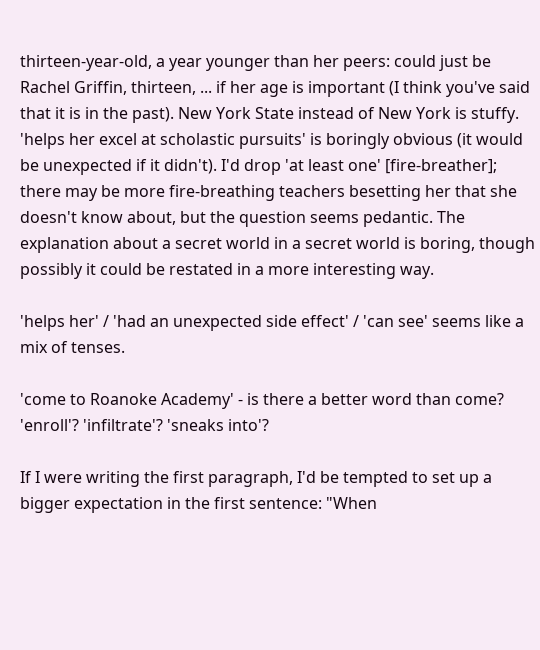thirteen-year-old, a year younger than her peers: could just be Rachel Griffin, thirteen, ... if her age is important (I think you've said that it is in the past). New York State instead of New York is stuffy. 'helps her excel at scholastic pursuits' is boringly obvious (it would be unexpected if it didn't). I'd drop 'at least one' [fire-breather]; there may be more fire-breathing teachers besetting her that she doesn't know about, but the question seems pedantic. The explanation about a secret world in a secret world is boring, though possibly it could be restated in a more interesting way.

'helps her' / 'had an unexpected side effect' / 'can see' seems like a mix of tenses.

'come to Roanoke Academy' - is there a better word than come? 'enroll'? 'infiltrate'? 'sneaks into'?

If I were writing the first paragraph, I'd be tempted to set up a bigger expectation in the first sentence: "When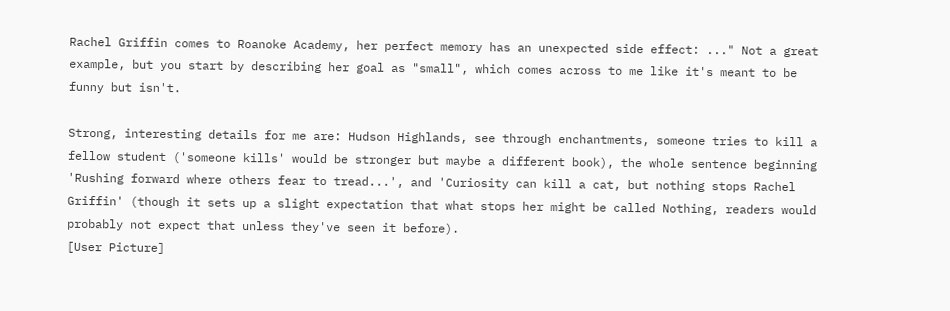Rachel Griffin comes to Roanoke Academy, her perfect memory has an unexpected side effect: ..." Not a great example, but you start by describing her goal as "small", which comes across to me like it's meant to be funny but isn't.

Strong, interesting details for me are: Hudson Highlands, see through enchantments, someone tries to kill a fellow student ('someone kills' would be stronger but maybe a different book), the whole sentence beginning 'Rushing forward where others fear to tread...', and 'Curiosity can kill a cat, but nothing stops Rachel Griffin' (though it sets up a slight expectation that what stops her might be called Nothing, readers would probably not expect that unless they've seen it before).
[User Picture]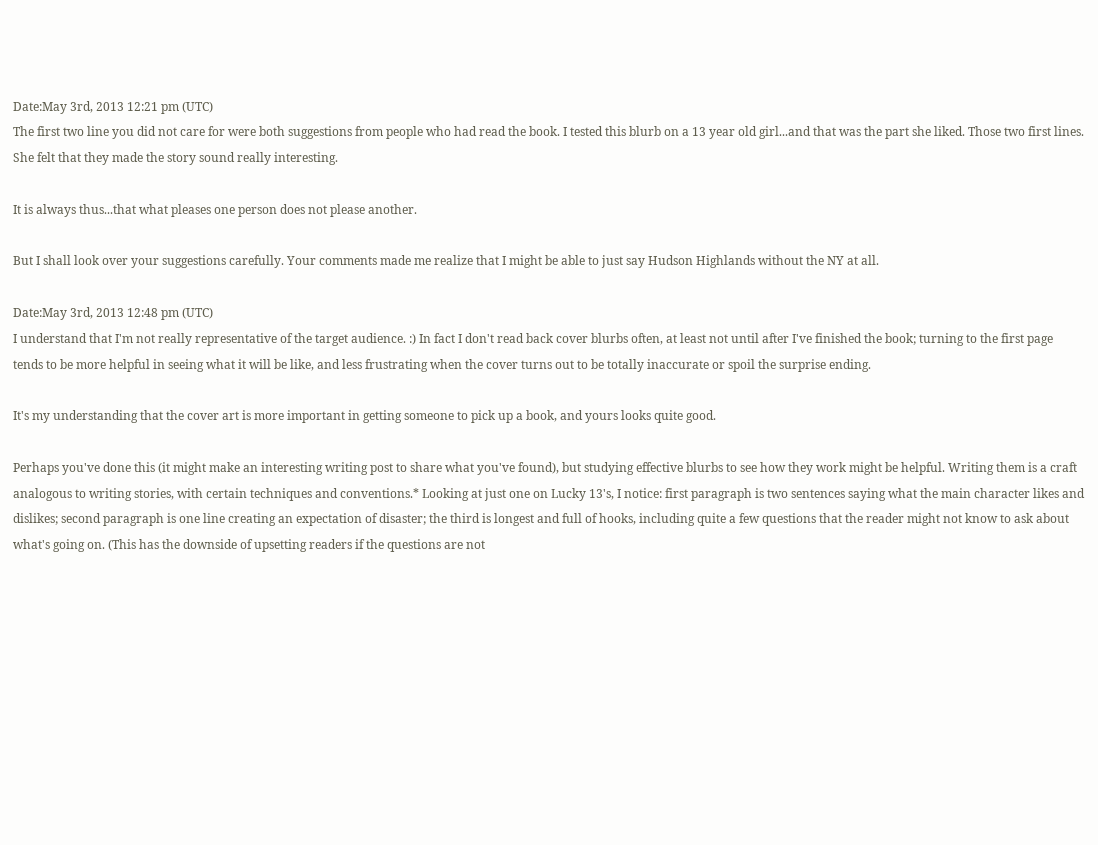Date:May 3rd, 2013 12:21 pm (UTC)
The first two line you did not care for were both suggestions from people who had read the book. I tested this blurb on a 13 year old girl...and that was the part she liked. Those two first lines. She felt that they made the story sound really interesting.

It is always thus...that what pleases one person does not please another.

But I shall look over your suggestions carefully. Your comments made me realize that I might be able to just say Hudson Highlands without the NY at all.

Date:May 3rd, 2013 12:48 pm (UTC)
I understand that I'm not really representative of the target audience. :) In fact I don't read back cover blurbs often, at least not until after I've finished the book; turning to the first page tends to be more helpful in seeing what it will be like, and less frustrating when the cover turns out to be totally inaccurate or spoil the surprise ending.

It's my understanding that the cover art is more important in getting someone to pick up a book, and yours looks quite good.

Perhaps you've done this (it might make an interesting writing post to share what you've found), but studying effective blurbs to see how they work might be helpful. Writing them is a craft analogous to writing stories, with certain techniques and conventions.* Looking at just one on Lucky 13's, I notice: first paragraph is two sentences saying what the main character likes and dislikes; second paragraph is one line creating an expectation of disaster; the third is longest and full of hooks, including quite a few questions that the reader might not know to ask about what's going on. (This has the downside of upsetting readers if the questions are not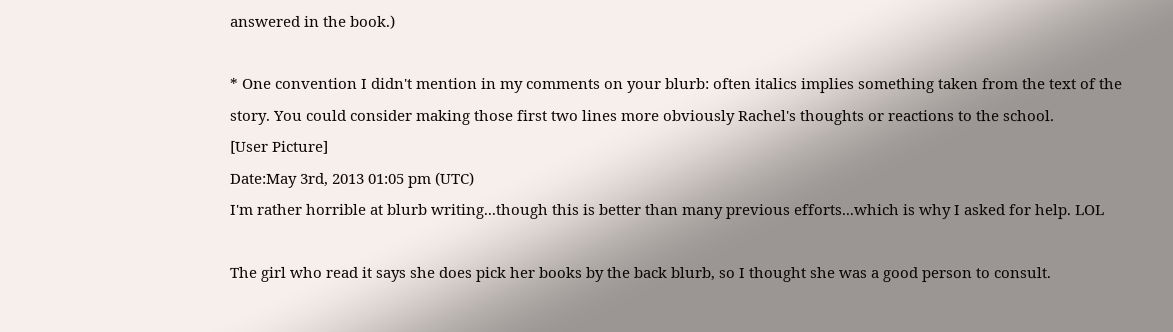answered in the book.)

* One convention I didn't mention in my comments on your blurb: often italics implies something taken from the text of the story. You could consider making those first two lines more obviously Rachel's thoughts or reactions to the school.
[User Picture]
Date:May 3rd, 2013 01:05 pm (UTC)
I'm rather horrible at blurb writing...though this is better than many previous efforts...which is why I asked for help. LOL

The girl who read it says she does pick her books by the back blurb, so I thought she was a good person to consult.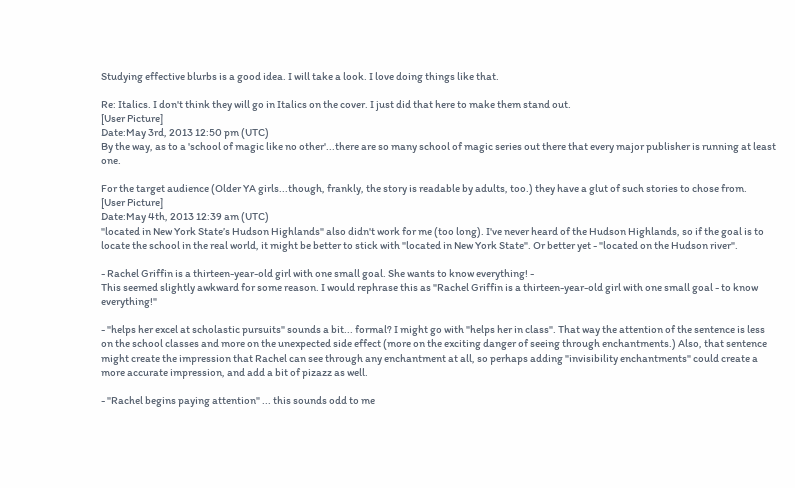Studying effective blurbs is a good idea. I will take a look. I love doing things like that.

Re: Italics. I don't think they will go in Italics on the cover. I just did that here to make them stand out.
[User Picture]
Date:May 3rd, 2013 12:50 pm (UTC)
By the way, as to a 'school of magic like no other'...there are so many school of magic series out there that every major publisher is running at least one.

For the target audience (Older YA girls...though, frankly, the story is readable by adults, too.) they have a glut of such stories to chose from.
[User Picture]
Date:May 4th, 2013 12:39 am (UTC)
"located in New York State’s Hudson Highlands" also didn't work for me (too long). I've never heard of the Hudson Highlands, so if the goal is to locate the school in the real world, it might be better to stick with "located in New York State". Or better yet - "located on the Hudson river".

- Rachel Griffin is a thirteen-year-old girl with one small goal. She wants to know everything! -
This seemed slightly awkward for some reason. I would rephrase this as "Rachel Griffin is a thirteen-year-old girl with one small goal - to know everything!"

- "helps her excel at scholastic pursuits" sounds a bit... formal? I might go with "helps her in class". That way the attention of the sentence is less on the school classes and more on the unexpected side effect (more on the exciting danger of seeing through enchantments.) Also, that sentence might create the impression that Rachel can see through any enchantment at all, so perhaps adding "invisibility enchantments" could create a more accurate impression, and add a bit of pizazz as well.

- "Rachel begins paying attention" ... this sounds odd to me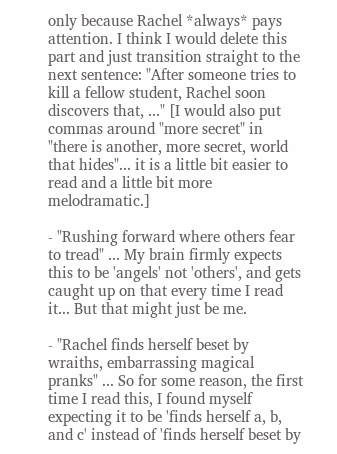only because Rachel *always* pays attention. I think I would delete this part and just transition straight to the next sentence: "After someone tries to kill a fellow student, Rachel soon discovers that, ..." [I would also put commas around "more secret" in "there is another, more secret, world that hides"... it is a little bit easier to read and a little bit more melodramatic.]

- "Rushing forward where others fear to tread" ... My brain firmly expects this to be 'angels' not 'others', and gets caught up on that every time I read it... But that might just be me.

- "Rachel finds herself beset by wraiths, embarrassing magical pranks" ... So for some reason, the first time I read this, I found myself expecting it to be 'finds herself a, b, and c' instead of 'finds herself beset by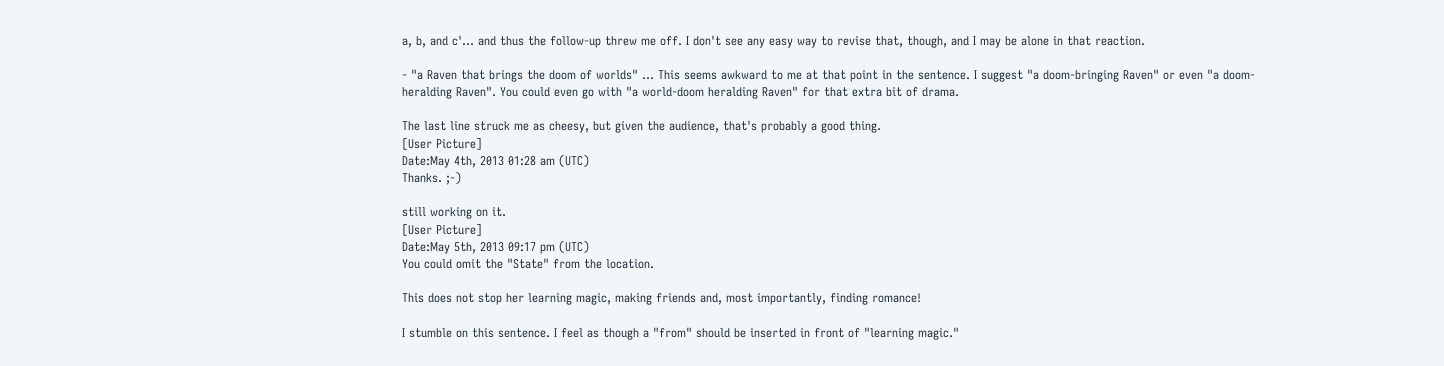a, b, and c'... and thus the follow-up threw me off. I don't see any easy way to revise that, though, and I may be alone in that reaction.

- "a Raven that brings the doom of worlds" ... This seems awkward to me at that point in the sentence. I suggest "a doom-bringing Raven" or even "a doom-heralding Raven". You could even go with "a world-doom heralding Raven" for that extra bit of drama.

The last line struck me as cheesy, but given the audience, that's probably a good thing.
[User Picture]
Date:May 4th, 2013 01:28 am (UTC)
Thanks. ;-)

still working on it.
[User Picture]
Date:May 5th, 2013 09:17 pm (UTC)
You could omit the "State" from the location.

This does not stop her learning magic, making friends and, most importantly, finding romance!

I stumble on this sentence. I feel as though a "from" should be inserted in front of "learning magic."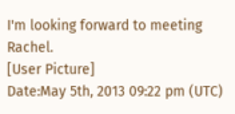I'm looking forward to meeting Rachel.
[User Picture]
Date:May 5th, 2013 09:22 pm (UTC)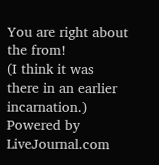You are right about the from!
(I think it was there in an earlier incarnation.)
Powered by LiveJournal.com